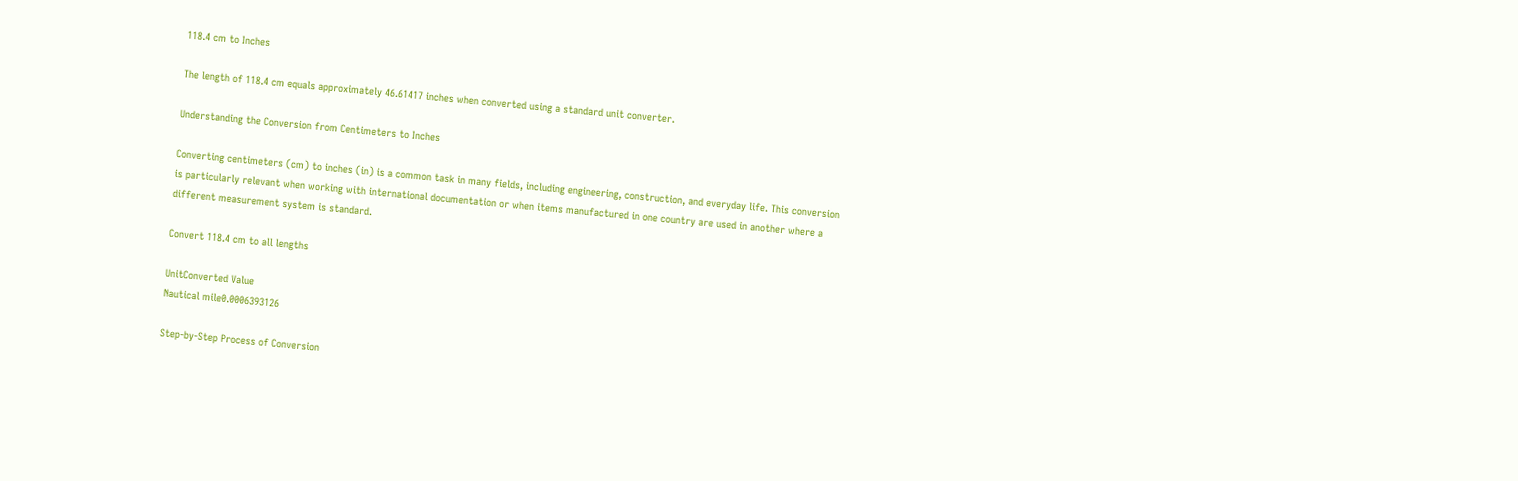118.4 cm to Inches

The length of 118.4 cm equals approximately 46.61417 inches when converted using a standard unit converter.

Understanding the Conversion from Centimeters to Inches

Converting centimeters (cm) to inches (in) is a common task in many fields, including engineering, construction, and everyday life. This conversion is particularly relevant when working with international documentation or when items manufactured in one country are used in another where a different measurement system is standard.

Convert 118.4 cm to all lengths

UnitConverted Value
Nautical mile0.0006393126

Step-by-Step Process of Conversion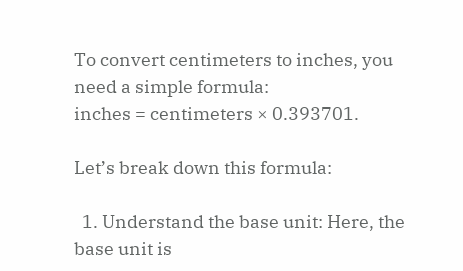To convert centimeters to inches, you need a simple formula:
inches = centimeters × 0.393701.

Let’s break down this formula:

  1. Understand the base unit: Here, the base unit is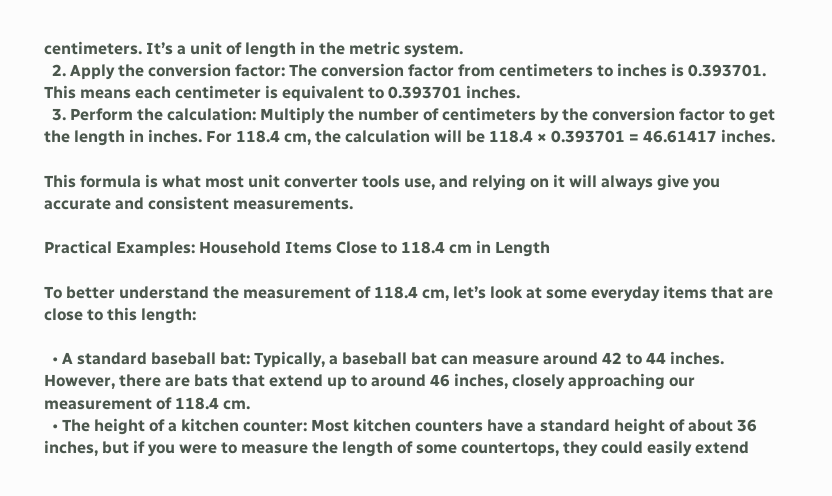centimeters. It’s a unit of length in the metric system.
  2. Apply the conversion factor: The conversion factor from centimeters to inches is 0.393701. This means each centimeter is equivalent to 0.393701 inches.
  3. Perform the calculation: Multiply the number of centimeters by the conversion factor to get the length in inches. For 118.4 cm, the calculation will be 118.4 × 0.393701 = 46.61417 inches.

This formula is what most unit converter tools use, and relying on it will always give you accurate and consistent measurements.

Practical Examples: Household Items Close to 118.4 cm in Length

To better understand the measurement of 118.4 cm, let’s look at some everyday items that are close to this length:

  • A standard baseball bat: Typically, a baseball bat can measure around 42 to 44 inches. However, there are bats that extend up to around 46 inches, closely approaching our measurement of 118.4 cm.
  • The height of a kitchen counter: Most kitchen counters have a standard height of about 36 inches, but if you were to measure the length of some countertops, they could easily extend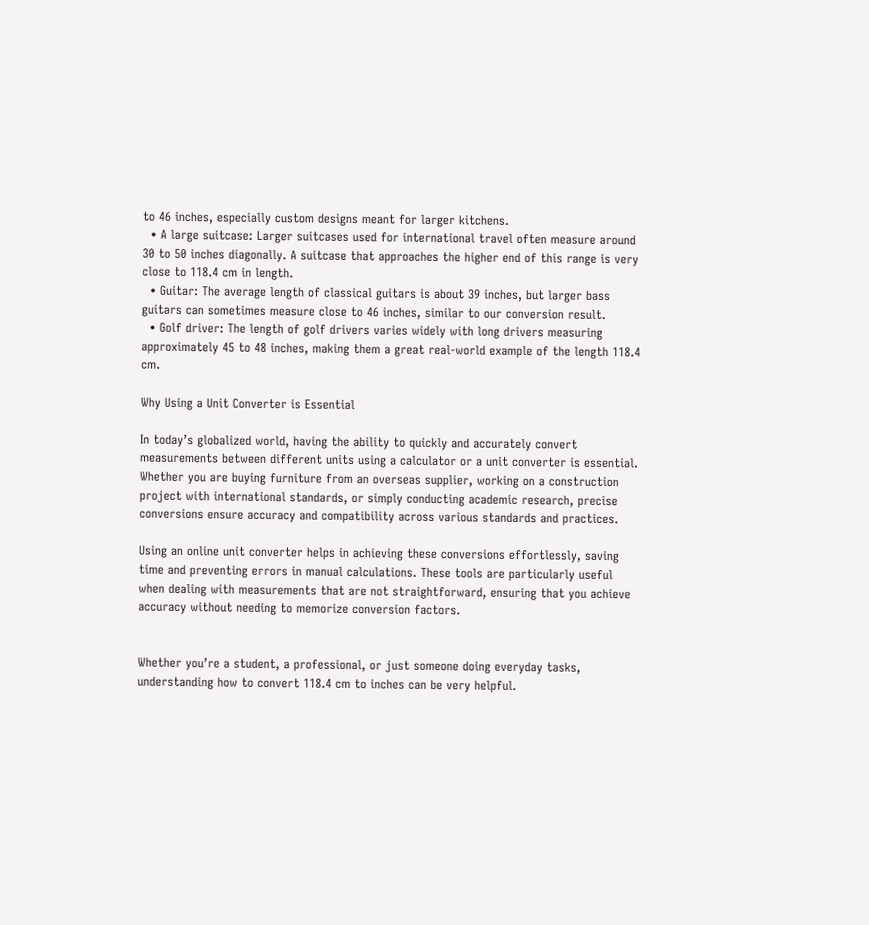to 46 inches, especially custom designs meant for larger kitchens.
  • A large suitcase: Larger suitcases used for international travel often measure around 30 to 50 inches diagonally. A suitcase that approaches the higher end of this range is very close to 118.4 cm in length.
  • Guitar: The average length of classical guitars is about 39 inches, but larger bass guitars can sometimes measure close to 46 inches, similar to our conversion result.
  • Golf driver: The length of golf drivers varies widely with long drivers measuring approximately 45 to 48 inches, making them a great real-world example of the length 118.4 cm.

Why Using a Unit Converter is Essential

In today’s globalized world, having the ability to quickly and accurately convert measurements between different units using a calculator or a unit converter is essential. Whether you are buying furniture from an overseas supplier, working on a construction project with international standards, or simply conducting academic research, precise conversions ensure accuracy and compatibility across various standards and practices.

Using an online unit converter helps in achieving these conversions effortlessly, saving time and preventing errors in manual calculations. These tools are particularly useful when dealing with measurements that are not straightforward, ensuring that you achieve accuracy without needing to memorize conversion factors.


Whether you’re a student, a professional, or just someone doing everyday tasks, understanding how to convert 118.4 cm to inches can be very helpful.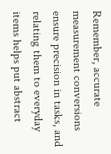Remember, accurate measurement conversions ensure precision in tasks, and relating them to everyday items helps put abstract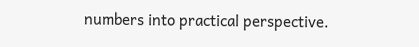numbers into practical perspective.